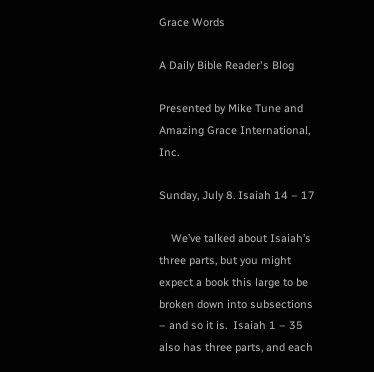Grace Words

A Daily Bible Reader's Blog

Presented by Mike Tune and Amazing Grace International, Inc.

Sunday, July 8. Isaiah 14 – 17

    We’ve talked about Isaiah’s three parts, but you might expect a book this large to be broken down into subsections – and so it is.  Isaiah 1 – 35 also has three parts, and each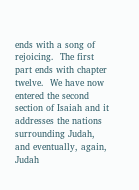ends with a song of rejoicing.  The first part ends with chapter twelve.  We have now entered the second section of Isaiah and it addresses the nations surrounding Judah, and eventually, again, Judah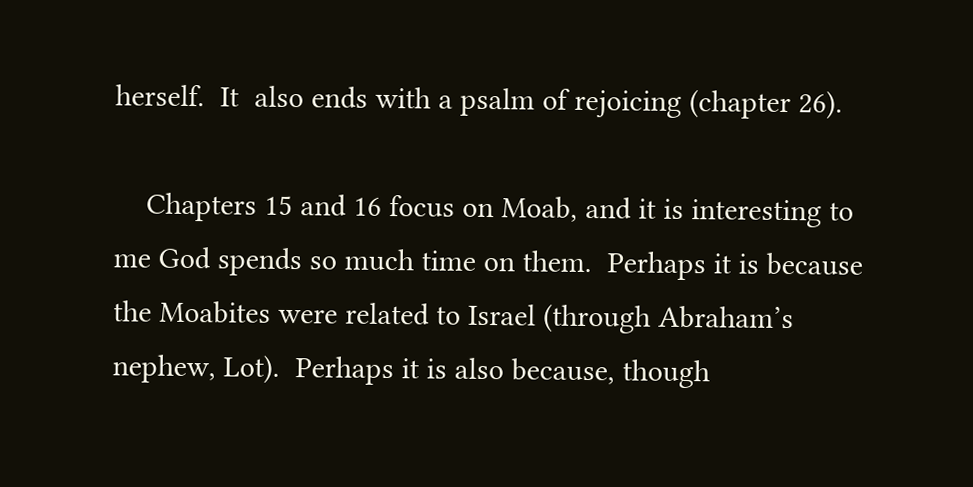herself.  It  also ends with a psalm of rejoicing (chapter 26).

    Chapters 15 and 16 focus on Moab, and it is interesting to me God spends so much time on them.  Perhaps it is because the Moabites were related to Israel (through Abraham’s nephew, Lot).  Perhaps it is also because, though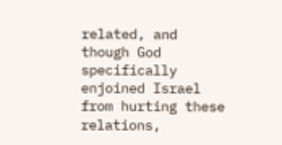related, and though God specifically enjoined Israel from hurting these relations,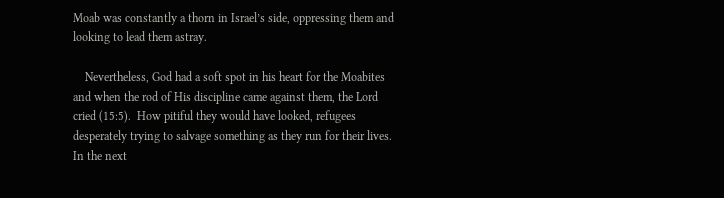Moab was constantly a thorn in Israel’s side, oppressing them and looking to lead them astray.

    Nevertheless, God had a soft spot in his heart for the Moabites and when the rod of His discipline came against them, the Lord cried (15:5).  How pitiful they would have looked, refugees desperately trying to salvage something as they run for their lives.  In the next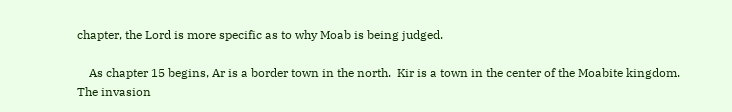chapter, the Lord is more specific as to why Moab is being judged.

    As chapter 15 begins, Ar is a border town in the north.  Kir is a town in the center of the Moabite kingdom.  The invasion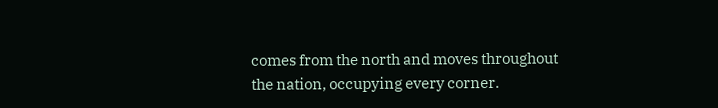comes from the north and moves throughout the nation, occupying every corner.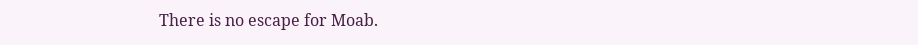There is no escape for Moab.